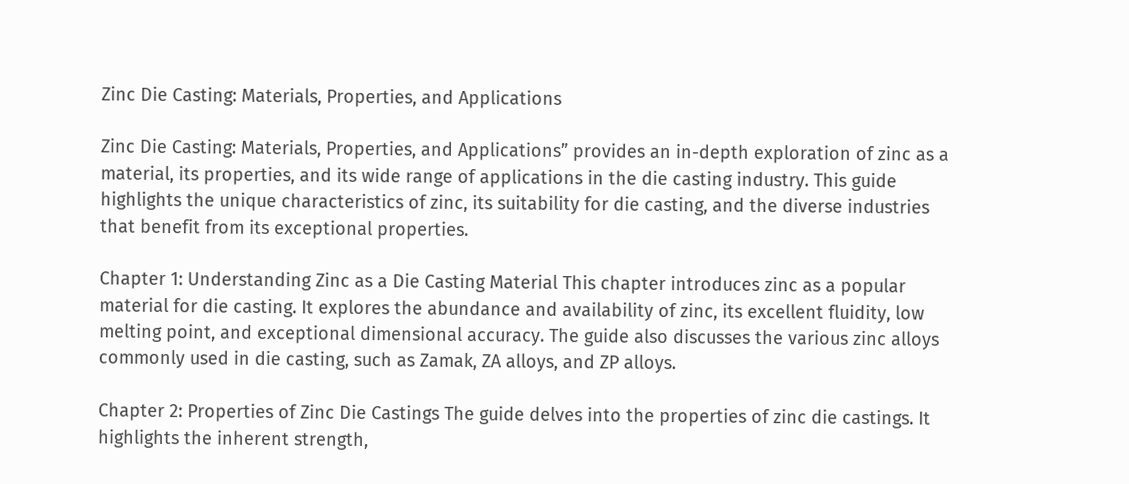Zinc Die Casting: Materials, Properties, and Applications

Zinc Die Casting: Materials, Properties, and Applications” provides an in-depth exploration of zinc as a material, its properties, and its wide range of applications in the die casting industry. This guide highlights the unique characteristics of zinc, its suitability for die casting, and the diverse industries that benefit from its exceptional properties.

Chapter 1: Understanding Zinc as a Die Casting Material This chapter introduces zinc as a popular material for die casting. It explores the abundance and availability of zinc, its excellent fluidity, low melting point, and exceptional dimensional accuracy. The guide also discusses the various zinc alloys commonly used in die casting, such as Zamak, ZA alloys, and ZP alloys.

Chapter 2: Properties of Zinc Die Castings The guide delves into the properties of zinc die castings. It highlights the inherent strength,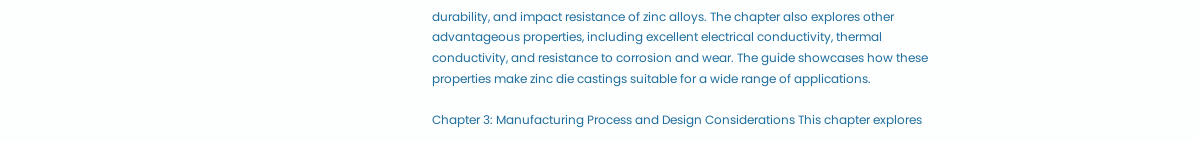durability, and impact resistance of zinc alloys. The chapter also explores other advantageous properties, including excellent electrical conductivity, thermal conductivity, and resistance to corrosion and wear. The guide showcases how these properties make zinc die castings suitable for a wide range of applications.

Chapter 3: Manufacturing Process and Design Considerations This chapter explores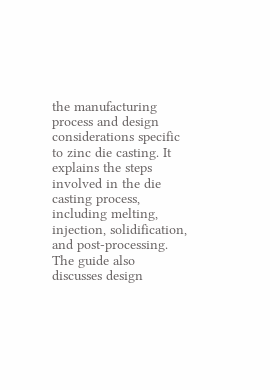the manufacturing process and design considerations specific to zinc die casting. It explains the steps involved in the die casting process, including melting, injection, solidification, and post-processing. The guide also discusses design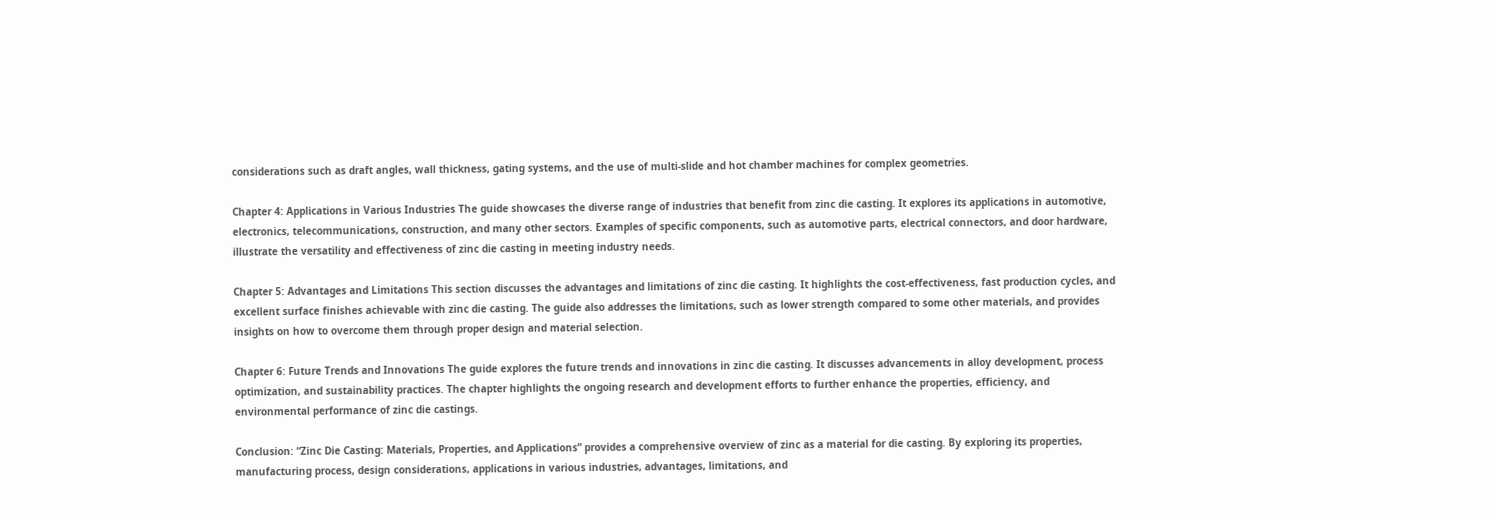considerations such as draft angles, wall thickness, gating systems, and the use of multi-slide and hot chamber machines for complex geometries.

Chapter 4: Applications in Various Industries The guide showcases the diverse range of industries that benefit from zinc die casting. It explores its applications in automotive, electronics, telecommunications, construction, and many other sectors. Examples of specific components, such as automotive parts, electrical connectors, and door hardware, illustrate the versatility and effectiveness of zinc die casting in meeting industry needs.

Chapter 5: Advantages and Limitations This section discusses the advantages and limitations of zinc die casting. It highlights the cost-effectiveness, fast production cycles, and excellent surface finishes achievable with zinc die casting. The guide also addresses the limitations, such as lower strength compared to some other materials, and provides insights on how to overcome them through proper design and material selection.

Chapter 6: Future Trends and Innovations The guide explores the future trends and innovations in zinc die casting. It discusses advancements in alloy development, process optimization, and sustainability practices. The chapter highlights the ongoing research and development efforts to further enhance the properties, efficiency, and environmental performance of zinc die castings.

Conclusion: “Zinc Die Casting: Materials, Properties, and Applications” provides a comprehensive overview of zinc as a material for die casting. By exploring its properties, manufacturing process, design considerations, applications in various industries, advantages, limitations, and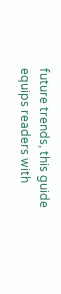future trends, this guide equips readers with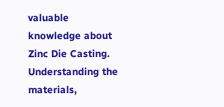valuable knowledge about Zinc Die Casting. Understanding the materials,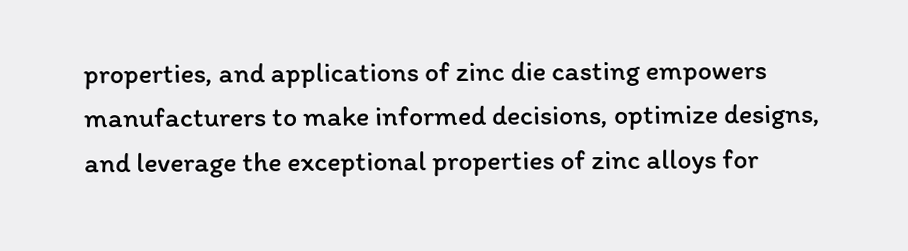properties, and applications of zinc die casting empowers manufacturers to make informed decisions, optimize designs, and leverage the exceptional properties of zinc alloys for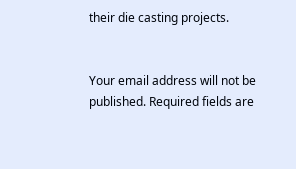their die casting projects.


Your email address will not be published. Required fields are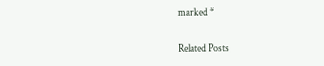marked *

Related Posts